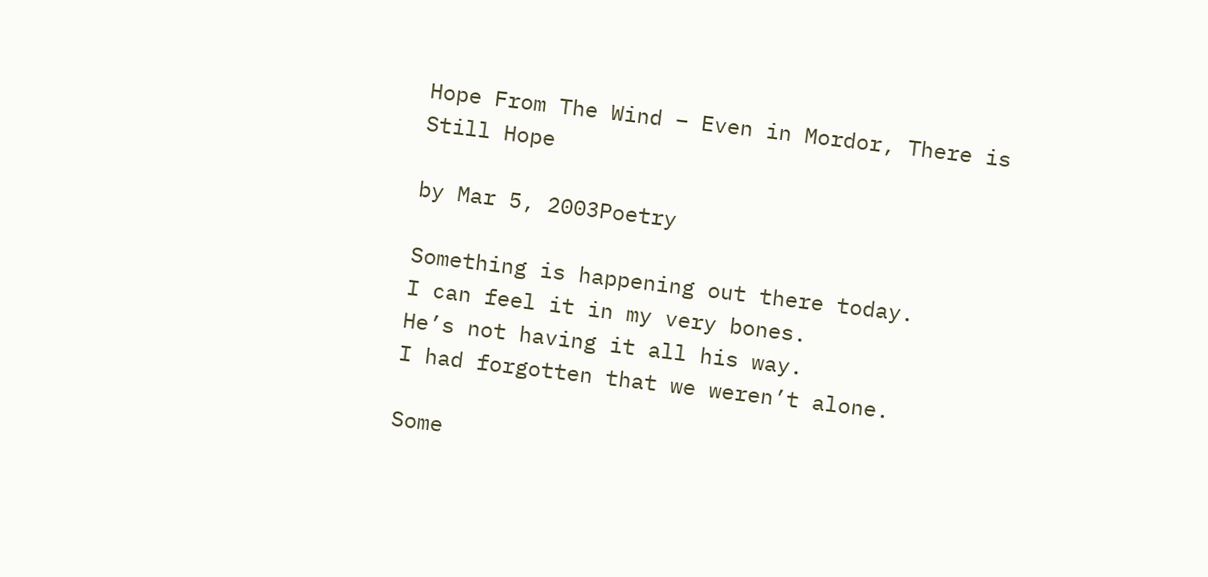Hope From The Wind – Even in Mordor, There is Still Hope

by Mar 5, 2003Poetry

Something is happening out there today.
I can feel it in my very bones.
He’s not having it all his way.
I had forgotten that we weren’t alone.

Some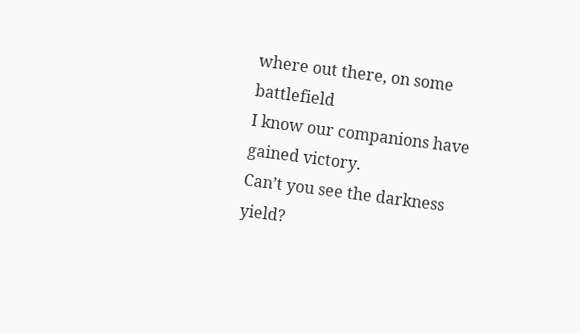where out there, on some battlefield
I know our companions have gained victory.
Can’t you see the darkness yield?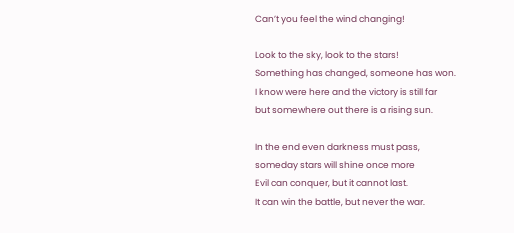Can’t you feel the wind changing!

Look to the sky, look to the stars!
Something has changed, someone has won.
I know were here and the victory is still far
but somewhere out there is a rising sun.

In the end even darkness must pass,
someday stars will shine once more
Evil can conquer, but it cannot last.
It can win the battle, but never the war.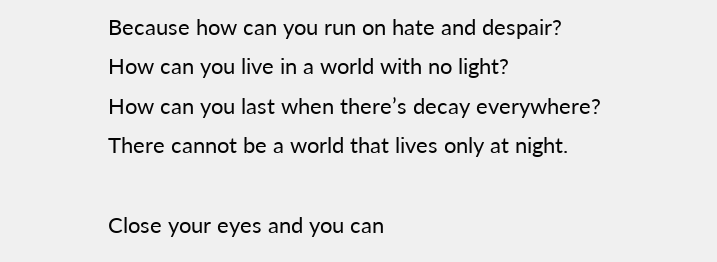Because how can you run on hate and despair?
How can you live in a world with no light?
How can you last when there’s decay everywhere?
There cannot be a world that lives only at night.

Close your eyes and you can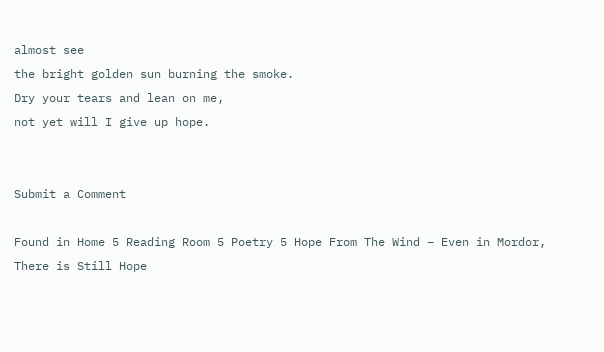almost see
the bright golden sun burning the smoke.
Dry your tears and lean on me,
not yet will I give up hope.


Submit a Comment

Found in Home 5 Reading Room 5 Poetry 5 Hope From The Wind – Even in Mordor, There is Still Hope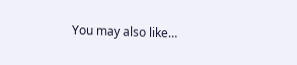You may also like…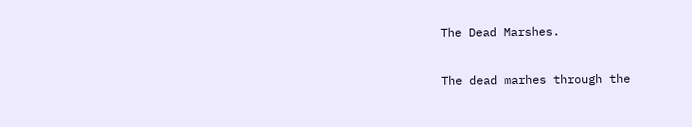The Dead Marshes.

The dead marhes through the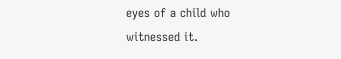eyes of a child who witnessed it.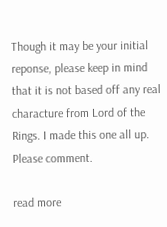Though it may be your initial reponse, please keep in mind that it is not based off any real characture from Lord of the Rings. I made this one all up. Please comment.

read more